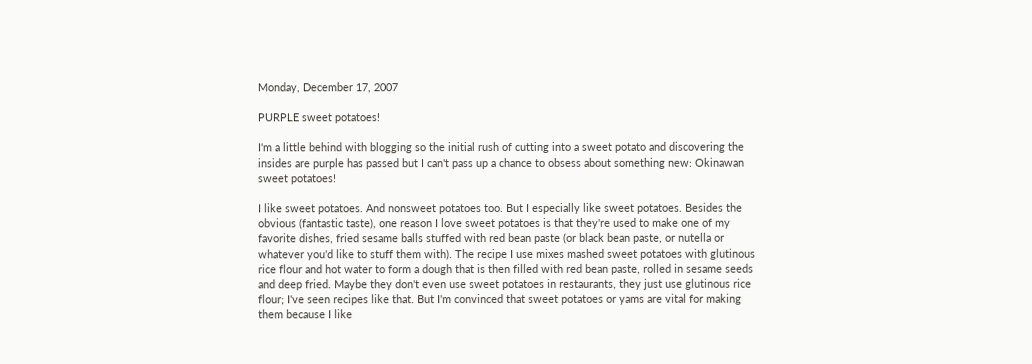Monday, December 17, 2007

PURPLE sweet potatoes!

I'm a little behind with blogging so the initial rush of cutting into a sweet potato and discovering the insides are purple has passed but I can't pass up a chance to obsess about something new: Okinawan sweet potatoes!

I like sweet potatoes. And nonsweet potatoes too. But I especially like sweet potatoes. Besides the obvious (fantastic taste), one reason I love sweet potatoes is that they're used to make one of my favorite dishes, fried sesame balls stuffed with red bean paste (or black bean paste, or nutella or whatever you'd like to stuff them with). The recipe I use mixes mashed sweet potatoes with glutinous rice flour and hot water to form a dough that is then filled with red bean paste, rolled in sesame seeds and deep fried. Maybe they don't even use sweet potatoes in restaurants, they just use glutinous rice flour; I've seen recipes like that. But I'm convinced that sweet potatoes or yams are vital for making them because I like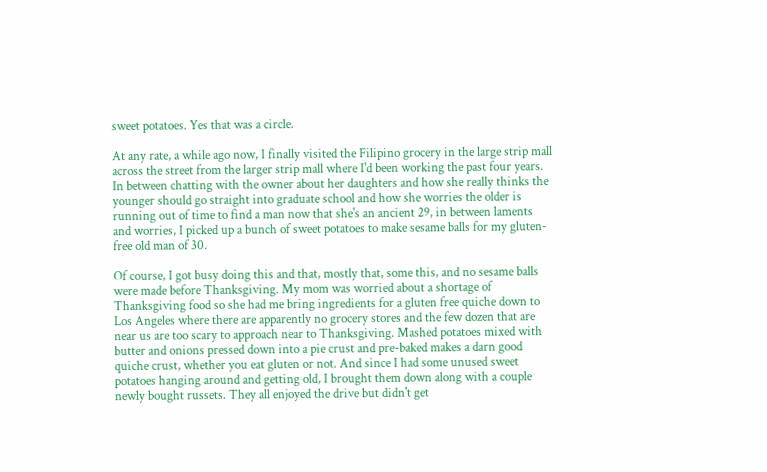sweet potatoes. Yes that was a circle.

At any rate, a while ago now, I finally visited the Filipino grocery in the large strip mall across the street from the larger strip mall where I'd been working the past four years. In between chatting with the owner about her daughters and how she really thinks the younger should go straight into graduate school and how she worries the older is running out of time to find a man now that she's an ancient 29, in between laments and worries, I picked up a bunch of sweet potatoes to make sesame balls for my gluten-free old man of 30.

Of course, I got busy doing this and that, mostly that, some this, and no sesame balls were made before Thanksgiving. My mom was worried about a shortage of Thanksgiving food so she had me bring ingredients for a gluten free quiche down to Los Angeles where there are apparently no grocery stores and the few dozen that are near us are too scary to approach near to Thanksgiving. Mashed potatoes mixed with butter and onions pressed down into a pie crust and pre-baked makes a darn good quiche crust, whether you eat gluten or not. And since I had some unused sweet potatoes hanging around and getting old, I brought them down along with a couple newly bought russets. They all enjoyed the drive but didn't get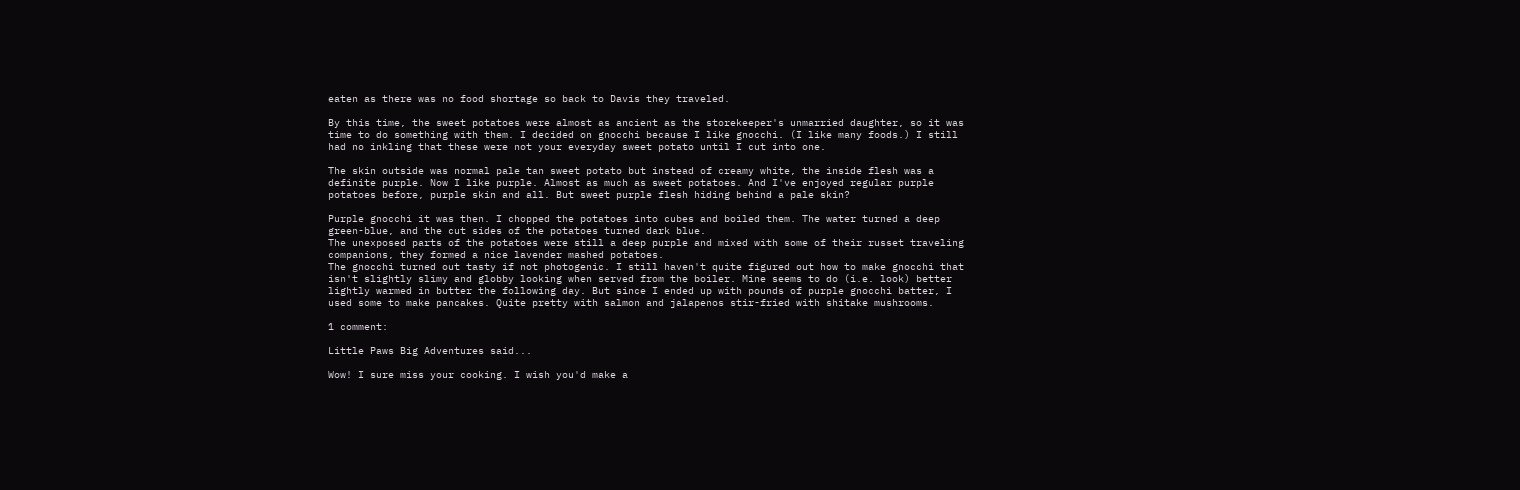eaten as there was no food shortage so back to Davis they traveled.

By this time, the sweet potatoes were almost as ancient as the storekeeper's unmarried daughter, so it was time to do something with them. I decided on gnocchi because I like gnocchi. (I like many foods.) I still had no inkling that these were not your everyday sweet potato until I cut into one.

The skin outside was normal pale tan sweet potato but instead of creamy white, the inside flesh was a definite purple. Now I like purple. Almost as much as sweet potatoes. And I've enjoyed regular purple potatoes before, purple skin and all. But sweet purple flesh hiding behind a pale skin?

Purple gnocchi it was then. I chopped the potatoes into cubes and boiled them. The water turned a deep green-blue, and the cut sides of the potatoes turned dark blue.
The unexposed parts of the potatoes were still a deep purple and mixed with some of their russet traveling companions, they formed a nice lavender mashed potatoes.
The gnocchi turned out tasty if not photogenic. I still haven't quite figured out how to make gnocchi that isn't slightly slimy and globby looking when served from the boiler. Mine seems to do (i.e. look) better lightly warmed in butter the following day. But since I ended up with pounds of purple gnocchi batter, I used some to make pancakes. Quite pretty with salmon and jalapenos stir-fried with shitake mushrooms.

1 comment:

Little Paws Big Adventures said...

Wow! I sure miss your cooking. I wish you'd make a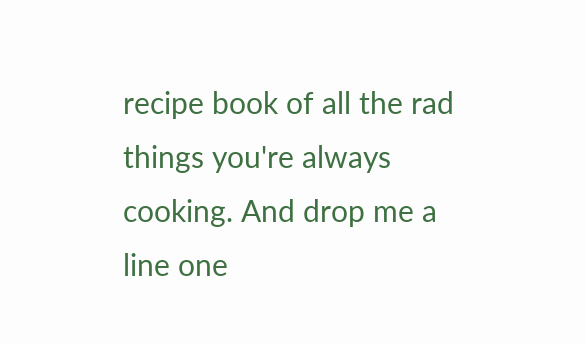recipe book of all the rad things you're always cooking. And drop me a line one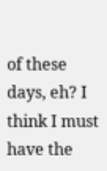of these days, eh? I think I must have the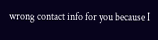wrong contact info for you because I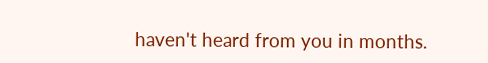haven't heard from you in months.